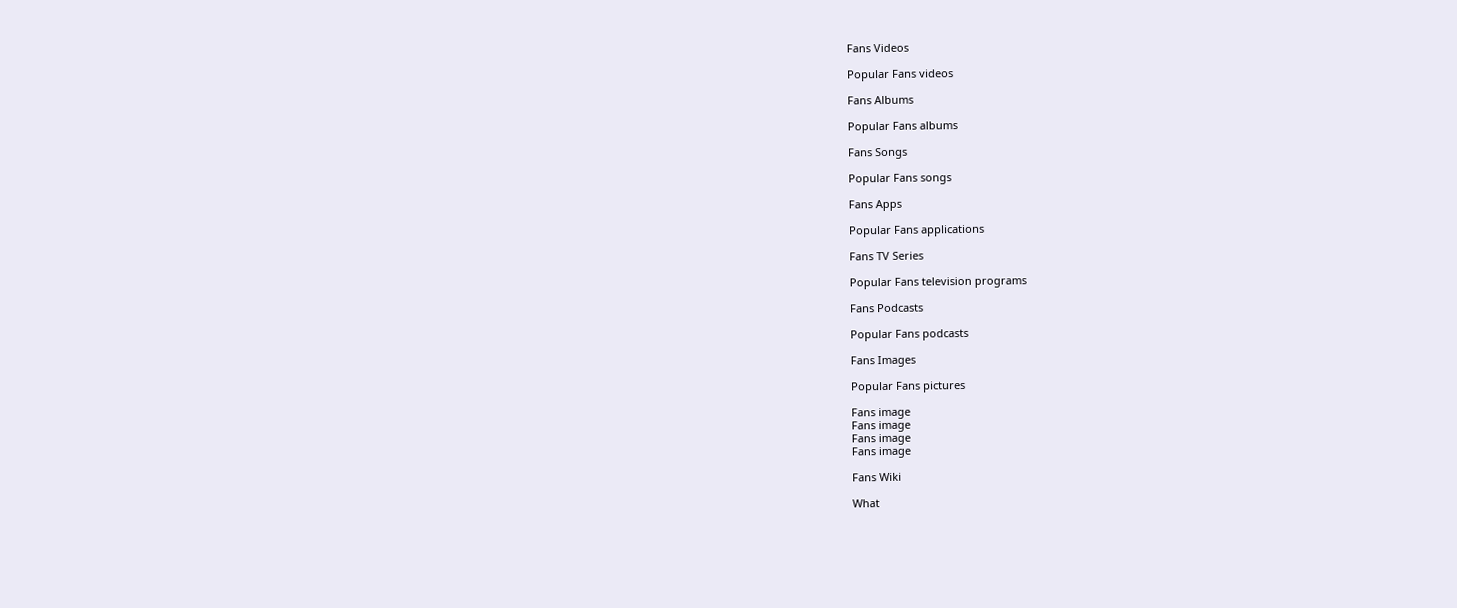Fans Videos

Popular Fans videos

Fans Albums

Popular Fans albums

Fans Songs

Popular Fans songs

Fans Apps

Popular Fans applications

Fans TV Series

Popular Fans television programs

Fans Podcasts

Popular Fans podcasts

Fans Images

Popular Fans pictures

Fans image
Fans image
Fans image
Fans image

Fans Wiki

What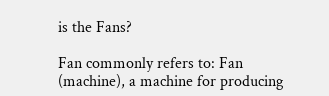is the Fans?

Fan commonly refers to: Fan (machine), a machine for producing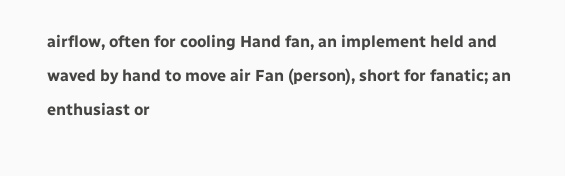airflow, often for cooling Hand fan, an implement held and waved by hand to move air Fan (person), short for fanatic; an enthusiast or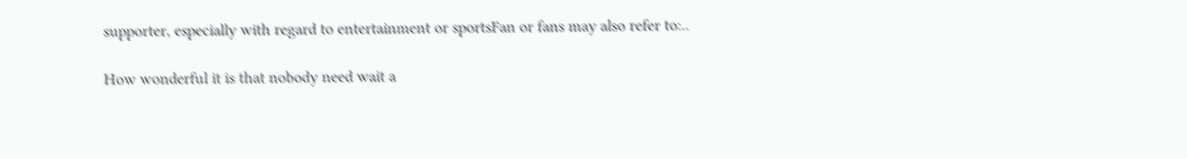supporter, especially with regard to entertainment or sportsFan or fans may also refer to:..

How wonderful it is that nobody need wait a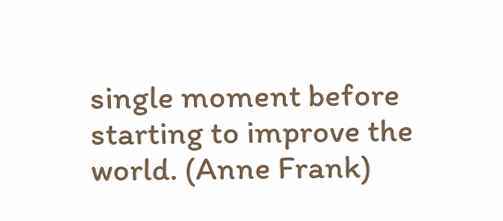single moment before starting to improve the world. (Anne Frank)